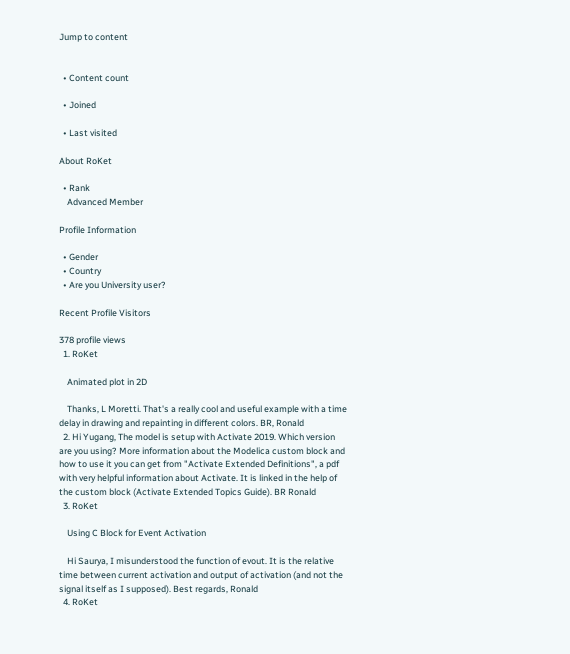Jump to content


  • Content count

  • Joined

  • Last visited

About RoKet

  • Rank
    Advanced Member

Profile Information

  • Gender
  • Country
  • Are you University user?

Recent Profile Visitors

378 profile views
  1. RoKet

    Animated plot in 2D

    Thanks, L Moretti. That's a really cool and useful example with a time delay in drawing and repainting in different colors. BR, Ronald
  2. Hi Yugang, The model is setup with Activate 2019. Which version are you using? More information about the Modelica custom block and how to use it you can get from "Activate Extended Definitions", a pdf with very helpful information about Activate. It is linked in the help of the custom block (Activate Extended Topics Guide). BR Ronald
  3. RoKet

    Using C Block for Event Activation

    Hi Saurya, I misunderstood the function of evout. It is the relative time between current activation and output of activation (and not the signal itself as I supposed). Best regards, Ronald
  4. RoKet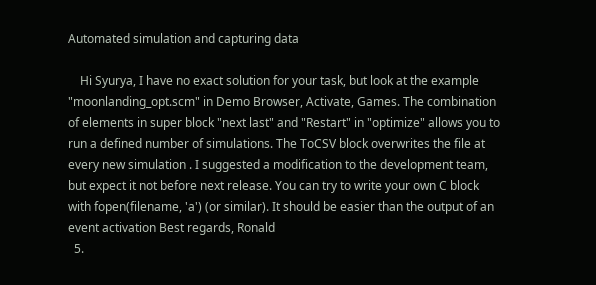Automated simulation and capturing data

    Hi Syurya, I have no exact solution for your task, but look at the example "moonlanding_opt.scm" in Demo Browser, Activate, Games. The combination of elements in super block "next last" and "Restart" in "optimize" allows you to run a defined number of simulations. The ToCSV block overwrites the file at every new simulation . I suggested a modification to the development team, but expect it not before next release. You can try to write your own C block with fopen(filename, 'a') (or similar). It should be easier than the output of an event activation Best regards, Ronald
  5.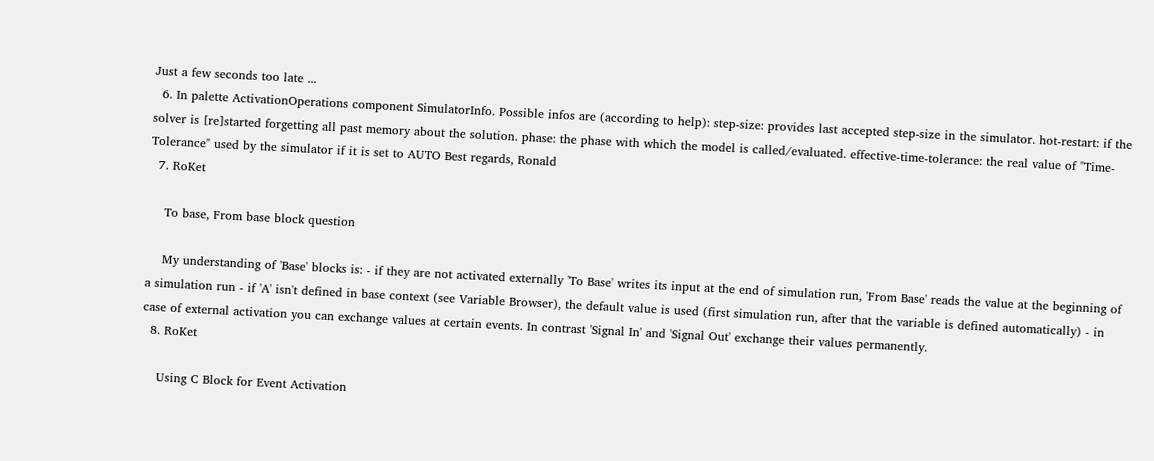Just a few seconds too late ...
  6. In palette ActivationOperations component SimulatorInfo. Possible infos are (according to help): step-size: provides last accepted step-size in the simulator. hot-restart: if the solver is [re]started forgetting all past memory about the solution. phase: the phase with which the model is called/evaluated. effective-time-tolerance: the real value of "Time-Tolerance" used by the simulator if it is set to AUTO Best regards, Ronald
  7. RoKet

    To base, From base block question

    My understanding of 'Base' blocks is: - if they are not activated externally 'To Base' writes its input at the end of simulation run, 'From Base' reads the value at the beginning of a simulation run - if 'A' isn't defined in base context (see Variable Browser), the default value is used (first simulation run, after that the variable is defined automatically) - in case of external activation you can exchange values at certain events. In contrast 'Signal In' and 'Signal Out' exchange their values permanently.
  8. RoKet

    Using C Block for Event Activation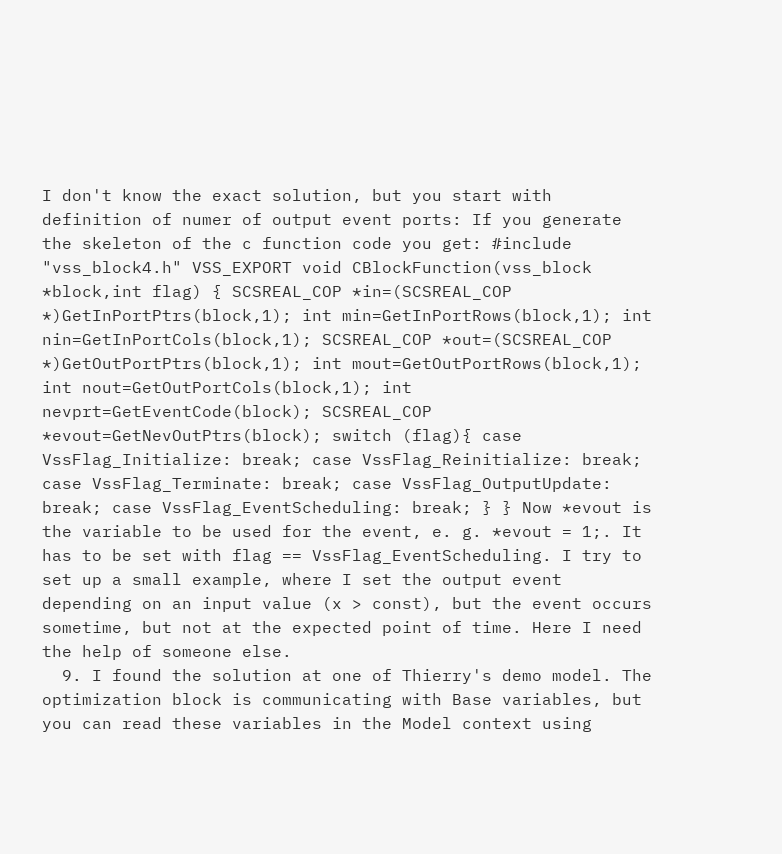I don't know the exact solution, but you start with definition of numer of output event ports: If you generate the skeleton of the c function code you get: #include "vss_block4.h" VSS_EXPORT void CBlockFunction(vss_block *block,int flag) { SCSREAL_COP *in=(SCSREAL_COP *)GetInPortPtrs(block,1); int min=GetInPortRows(block,1); int nin=GetInPortCols(block,1); SCSREAL_COP *out=(SCSREAL_COP *)GetOutPortPtrs(block,1); int mout=GetOutPortRows(block,1); int nout=GetOutPortCols(block,1); int nevprt=GetEventCode(block); SCSREAL_COP *evout=GetNevOutPtrs(block); switch (flag){ case VssFlag_Initialize: break; case VssFlag_Reinitialize: break; case VssFlag_Terminate: break; case VssFlag_OutputUpdate: break; case VssFlag_EventScheduling: break; } } Now *evout is the variable to be used for the event, e. g. *evout = 1;. It has to be set with flag == VssFlag_EventScheduling. I try to set up a small example, where I set the output event depending on an input value (x > const), but the event occurs sometime, but not at the expected point of time. Here I need the help of someone else.
  9. I found the solution at one of Thierry's demo model. The optimization block is communicating with Base variables, but you can read these variables in the Model context using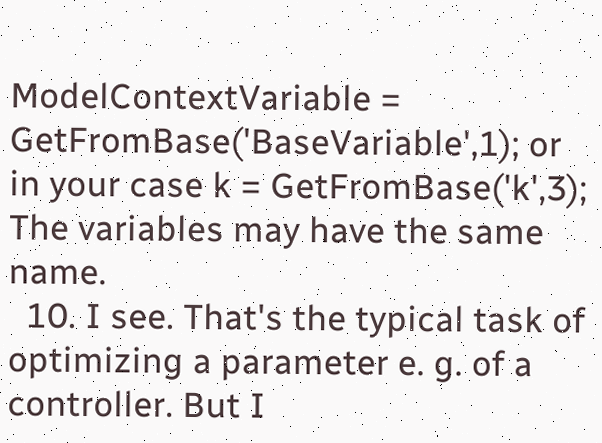ModelContextVariable = GetFromBase('BaseVariable',1); or in your case k = GetFromBase('k',3); The variables may have the same name.
  10. I see. That's the typical task of optimizing a parameter e. g. of a controller. But I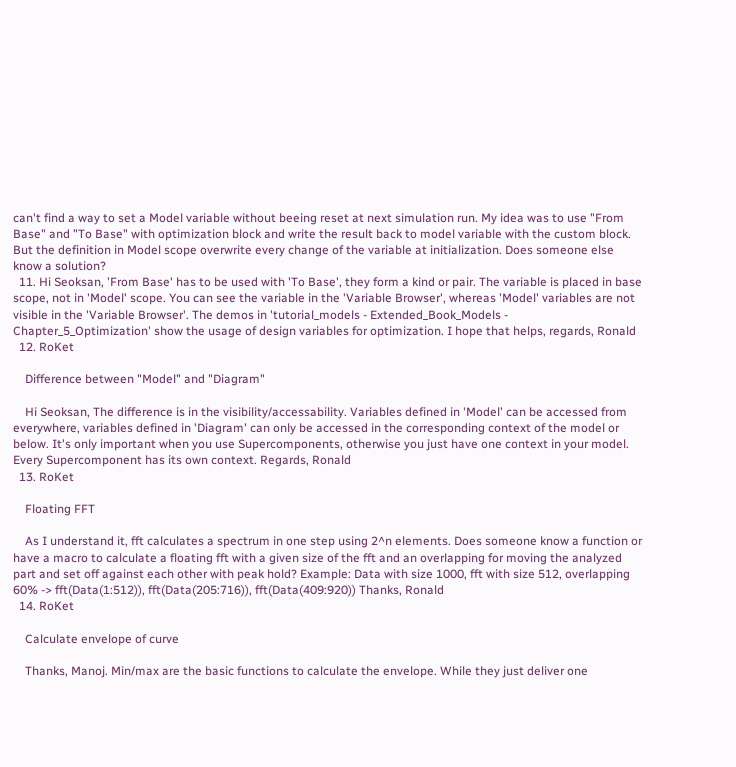can't find a way to set a Model variable without beeing reset at next simulation run. My idea was to use "From Base" and "To Base" with optimization block and write the result back to model variable with the custom block. But the definition in Model scope overwrite every change of the variable at initialization. Does someone else know a solution?
  11. Hi Seoksan, 'From Base' has to be used with 'To Base', they form a kind or pair. The variable is placed in base scope, not in 'Model' scope. You can see the variable in the 'Variable Browser', whereas 'Model' variables are not visible in the 'Variable Browser'. The demos in 'tutorial_models - Extended_Book_Models - Chapter_5_Optimization' show the usage of design variables for optimization. I hope that helps, regards, Ronald
  12. RoKet

    Difference between "Model" and "Diagram"

    Hi Seoksan, The difference is in the visibility/accessability. Variables defined in 'Model' can be accessed from everywhere, variables defined in 'Diagram' can only be accessed in the corresponding context of the model or below. It's only important when you use Supercomponents, otherwise you just have one context in your model. Every Supercomponent has its own context. Regards, Ronald
  13. RoKet

    Floating FFT

    As I understand it, fft calculates a spectrum in one step using 2^n elements. Does someone know a function or have a macro to calculate a floating fft with a given size of the fft and an overlapping for moving the analyzed part and set off against each other with peak hold? Example: Data with size 1000, fft with size 512, overlapping 60% -> fft(Data(1:512)), fft(Data(205:716)), fft(Data(409:920)) Thanks, Ronald
  14. RoKet

    Calculate envelope of curve

    Thanks, Manoj. Min/max are the basic functions to calculate the envelope. While they just deliver one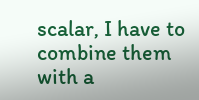scalar, I have to combine them with a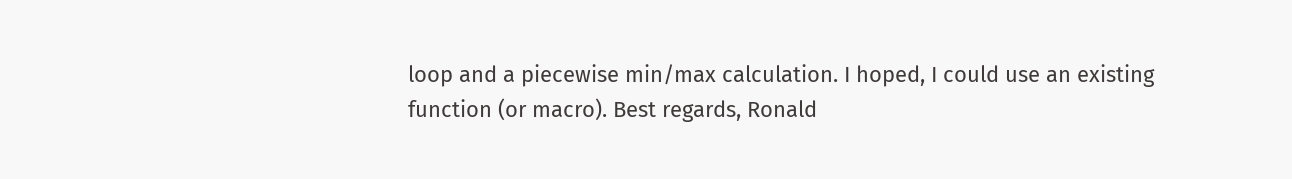loop and a piecewise min/max calculation. I hoped, I could use an existing function (or macro). Best regards, Ronald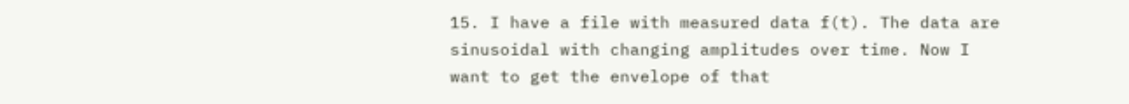15. I have a file with measured data f(t). The data are sinusoidal with changing amplitudes over time. Now I want to get the envelope of that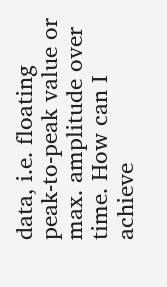data, i.e. floating peak-to-peak value or max. amplitude over time. How can I achieve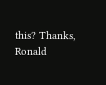this? Thanks, Ronald